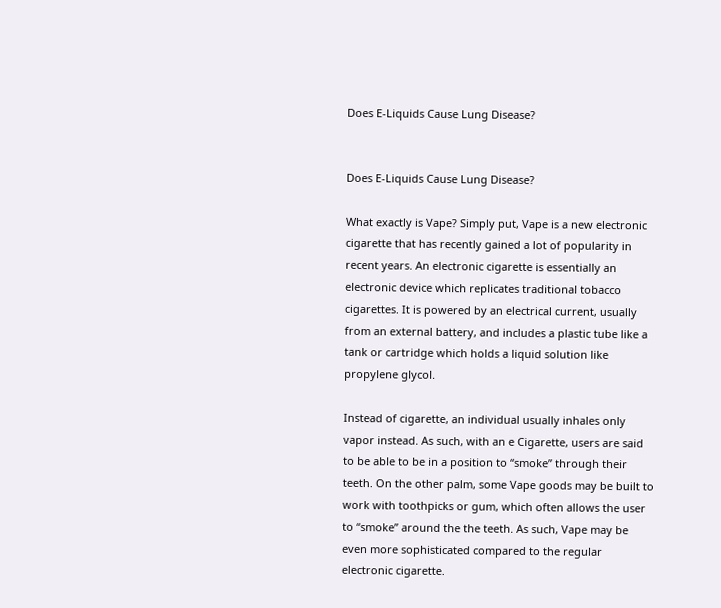Does E-Liquids Cause Lung Disease?


Does E-Liquids Cause Lung Disease?

What exactly is Vape? Simply put, Vape is a new electronic cigarette that has recently gained a lot of popularity in recent years. An electronic cigarette is essentially an electronic device which replicates traditional tobacco cigarettes. It is powered by an electrical current, usually from an external battery, and includes a plastic tube like a tank or cartridge which holds a liquid solution like propylene glycol.

Instead of cigarette, an individual usually inhales only vapor instead. As such, with an e Cigarette, users are said to be able to be in a position to “smoke” through their teeth. On the other palm, some Vape goods may be built to work with toothpicks or gum, which often allows the user to “smoke” around the the teeth. As such, Vape may be even more sophisticated compared to the regular electronic cigarette.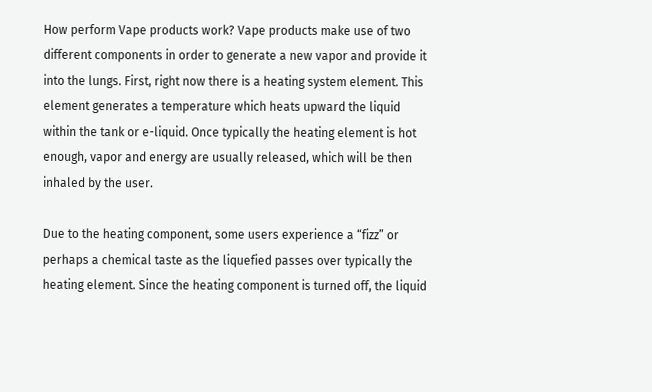How perform Vape products work? Vape products make use of two different components in order to generate a new vapor and provide it into the lungs. First, right now there is a heating system element. This element generates a temperature which heats upward the liquid within the tank or e-liquid. Once typically the heating element is hot enough, vapor and energy are usually released, which will be then inhaled by the user.

Due to the heating component, some users experience a “fizz” or perhaps a chemical taste as the liquefied passes over typically the heating element. Since the heating component is turned off, the liquid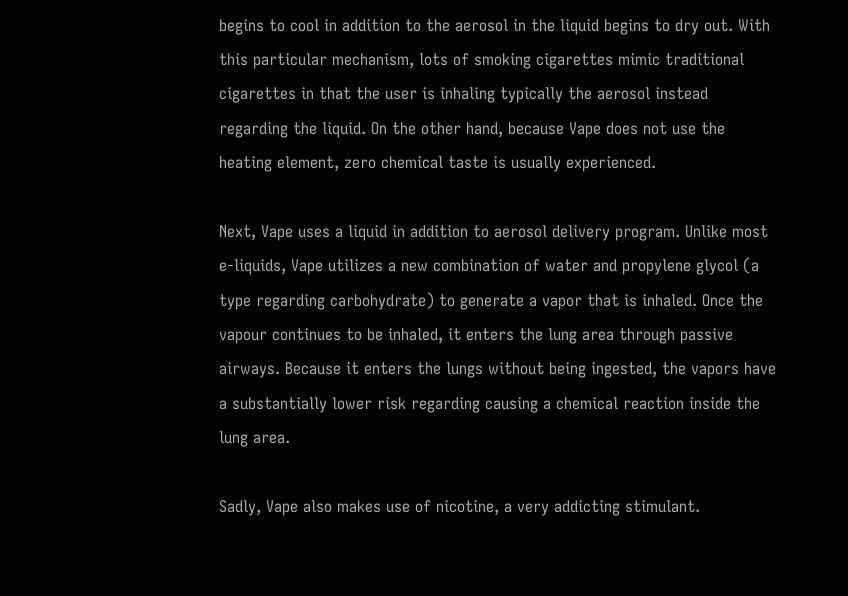begins to cool in addition to the aerosol in the liquid begins to dry out. With this particular mechanism, lots of smoking cigarettes mimic traditional cigarettes in that the user is inhaling typically the aerosol instead regarding the liquid. On the other hand, because Vape does not use the heating element, zero chemical taste is usually experienced.

Next, Vape uses a liquid in addition to aerosol delivery program. Unlike most e-liquids, Vape utilizes a new combination of water and propylene glycol (a type regarding carbohydrate) to generate a vapor that is inhaled. Once the vapour continues to be inhaled, it enters the lung area through passive airways. Because it enters the lungs without being ingested, the vapors have a substantially lower risk regarding causing a chemical reaction inside the lung area.

Sadly, Vape also makes use of nicotine, a very addicting stimulant.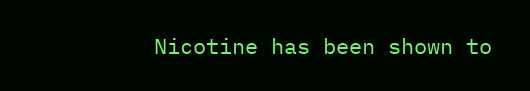Nicotine has been shown to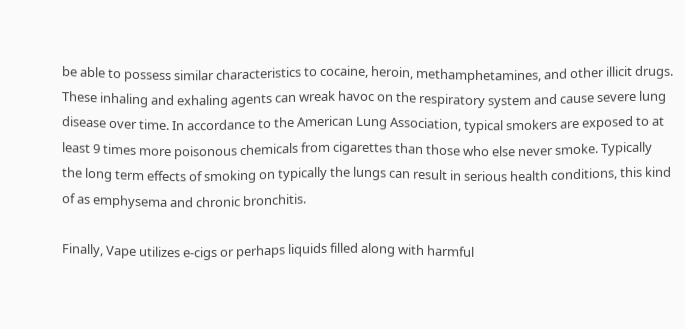be able to possess similar characteristics to cocaine, heroin, methamphetamines, and other illicit drugs. These inhaling and exhaling agents can wreak havoc on the respiratory system and cause severe lung disease over time. In accordance to the American Lung Association, typical smokers are exposed to at least 9 times more poisonous chemicals from cigarettes than those who else never smoke. Typically the long term effects of smoking on typically the lungs can result in serious health conditions, this kind of as emphysema and chronic bronchitis.

Finally, Vape utilizes e-cigs or perhaps liquids filled along with harmful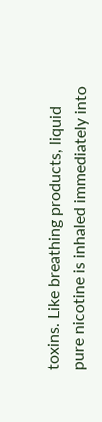toxins. Like breathing products, liquid pure nicotine is inhaled immediately into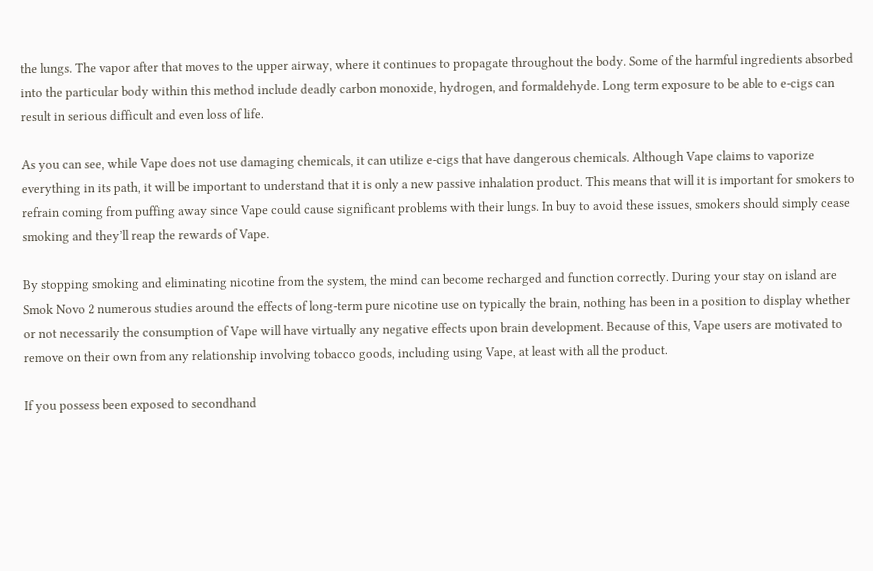the lungs. The vapor after that moves to the upper airway, where it continues to propagate throughout the body. Some of the harmful ingredients absorbed into the particular body within this method include deadly carbon monoxide, hydrogen, and formaldehyde. Long term exposure to be able to e-cigs can result in serious difficult and even loss of life.

As you can see, while Vape does not use damaging chemicals, it can utilize e-cigs that have dangerous chemicals. Although Vape claims to vaporize everything in its path, it will be important to understand that it is only a new passive inhalation product. This means that will it is important for smokers to refrain coming from puffing away since Vape could cause significant problems with their lungs. In buy to avoid these issues, smokers should simply cease smoking and they’ll reap the rewards of Vape.

By stopping smoking and eliminating nicotine from the system, the mind can become recharged and function correctly. During your stay on island are Smok Novo 2 numerous studies around the effects of long-term pure nicotine use on typically the brain, nothing has been in a position to display whether or not necessarily the consumption of Vape will have virtually any negative effects upon brain development. Because of this, Vape users are motivated to remove on their own from any relationship involving tobacco goods, including using Vape, at least with all the product.

If you possess been exposed to secondhand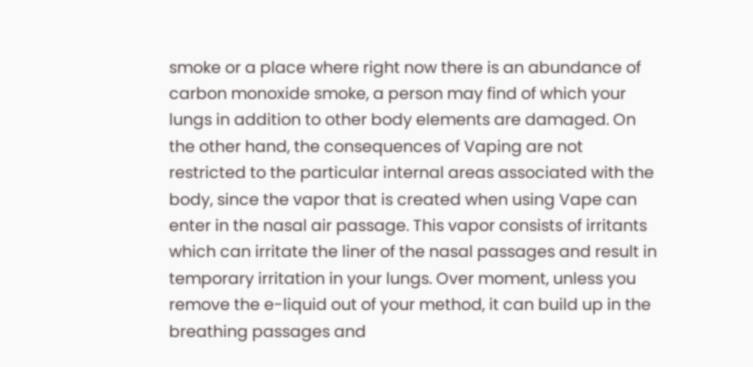smoke or a place where right now there is an abundance of carbon monoxide smoke, a person may find of which your lungs in addition to other body elements are damaged. On the other hand, the consequences of Vaping are not restricted to the particular internal areas associated with the body, since the vapor that is created when using Vape can enter in the nasal air passage. This vapor consists of irritants which can irritate the liner of the nasal passages and result in temporary irritation in your lungs. Over moment, unless you remove the e-liquid out of your method, it can build up in the breathing passages and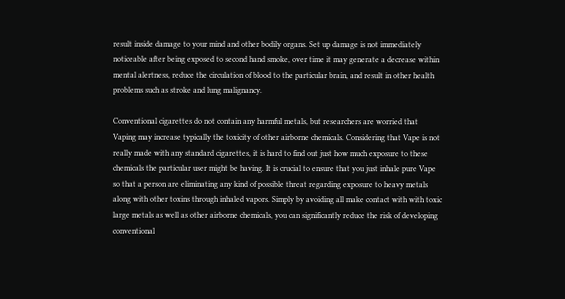result inside damage to your mind and other bodily organs. Set up damage is not immediately noticeable after being exposed to second hand smoke, over time it may generate a decrease within mental alertness, reduce the circulation of blood to the particular brain, and result in other health problems such as stroke and lung malignancy.

Conventional cigarettes do not contain any harmful metals, but researchers are worried that Vaping may increase typically the toxicity of other airborne chemicals. Considering that Vape is not really made with any standard cigarettes, it is hard to find out just how much exposure to these chemicals the particular user might be having. It is crucial to ensure that you just inhale pure Vape so that a person are eliminating any kind of possible threat regarding exposure to heavy metals along with other toxins through inhaled vapors. Simply by avoiding all make contact with with toxic large metals as well as other airborne chemicals, you can significantly reduce the risk of developing conventional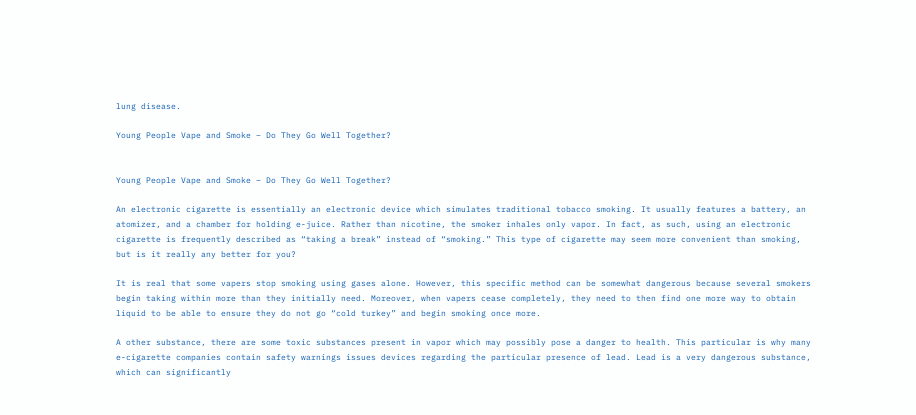lung disease.

Young People Vape and Smoke – Do They Go Well Together?


Young People Vape and Smoke – Do They Go Well Together?

An electronic cigarette is essentially an electronic device which simulates traditional tobacco smoking. It usually features a battery, an atomizer, and a chamber for holding e-juice. Rather than nicotine, the smoker inhales only vapor. In fact, as such, using an electronic cigarette is frequently described as “taking a break” instead of “smoking.” This type of cigarette may seem more convenient than smoking, but is it really any better for you?

It is real that some vapers stop smoking using gases alone. However, this specific method can be somewhat dangerous because several smokers begin taking within more than they initially need. Moreover, when vapers cease completely, they need to then find one more way to obtain liquid to be able to ensure they do not go “cold turkey” and begin smoking once more.

A other substance, there are some toxic substances present in vapor which may possibly pose a danger to health. This particular is why many e-cigarette companies contain safety warnings issues devices regarding the particular presence of lead. Lead is a very dangerous substance, which can significantly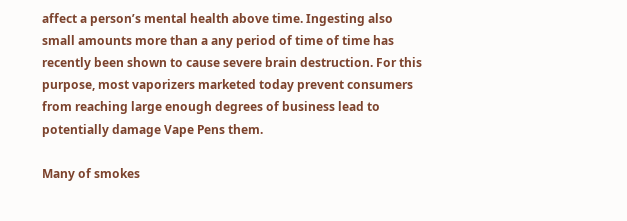affect a person’s mental health above time. Ingesting also small amounts more than a any period of time of time has recently been shown to cause severe brain destruction. For this purpose, most vaporizers marketed today prevent consumers from reaching large enough degrees of business lead to potentially damage Vape Pens them.

Many of smokes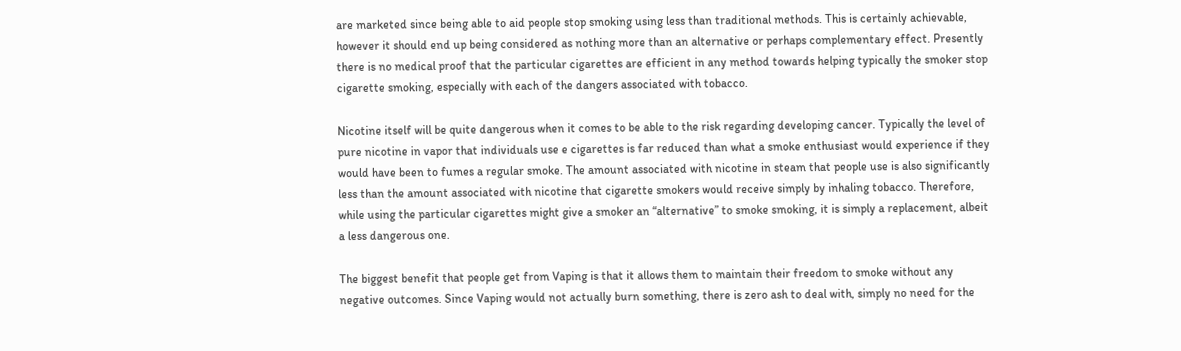are marketed since being able to aid people stop smoking using less than traditional methods. This is certainly achievable, however it should end up being considered as nothing more than an alternative or perhaps complementary effect. Presently there is no medical proof that the particular cigarettes are efficient in any method towards helping typically the smoker stop cigarette smoking, especially with each of the dangers associated with tobacco.

Nicotine itself will be quite dangerous when it comes to be able to the risk regarding developing cancer. Typically the level of pure nicotine in vapor that individuals use e cigarettes is far reduced than what a smoke enthusiast would experience if they would have been to fumes a regular smoke. The amount associated with nicotine in steam that people use is also significantly less than the amount associated with nicotine that cigarette smokers would receive simply by inhaling tobacco. Therefore, while using the particular cigarettes might give a smoker an “alternative” to smoke smoking, it is simply a replacement, albeit a less dangerous one.

The biggest benefit that people get from Vaping is that it allows them to maintain their freedom to smoke without any negative outcomes. Since Vaping would not actually burn something, there is zero ash to deal with, simply no need for the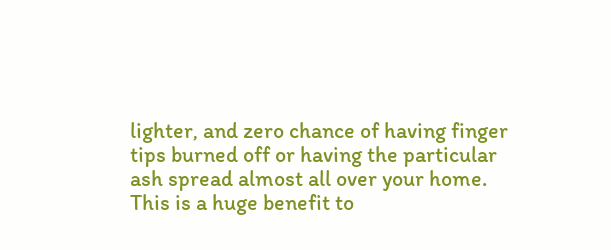lighter, and zero chance of having finger tips burned off or having the particular ash spread almost all over your home. This is a huge benefit to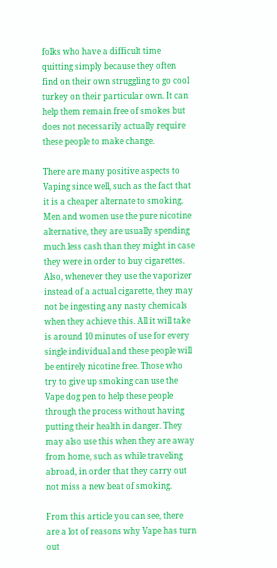folks who have a difficult time quitting simply because they often find on their own struggling to go cool turkey on their particular own. It can help them remain free of smokes but does not necessarily actually require these people to make change.

There are many positive aspects to Vaping since well, such as the fact that it is a cheaper alternate to smoking. Men and women use the pure nicotine alternative, they are usually spending much less cash than they might in case they were in order to buy cigarettes. Also, whenever they use the vaporizer instead of a actual cigarette, they may not be ingesting any nasty chemicals when they achieve this. All it will take is around 10 minutes of use for every single individual and these people will be entirely nicotine free. Those who try to give up smoking can use the Vape dog pen to help these people through the process without having putting their health in danger. They may also use this when they are away from home, such as while traveling abroad, in order that they carry out not miss a new beat of smoking.

From this article you can see, there are a lot of reasons why Vape has turn out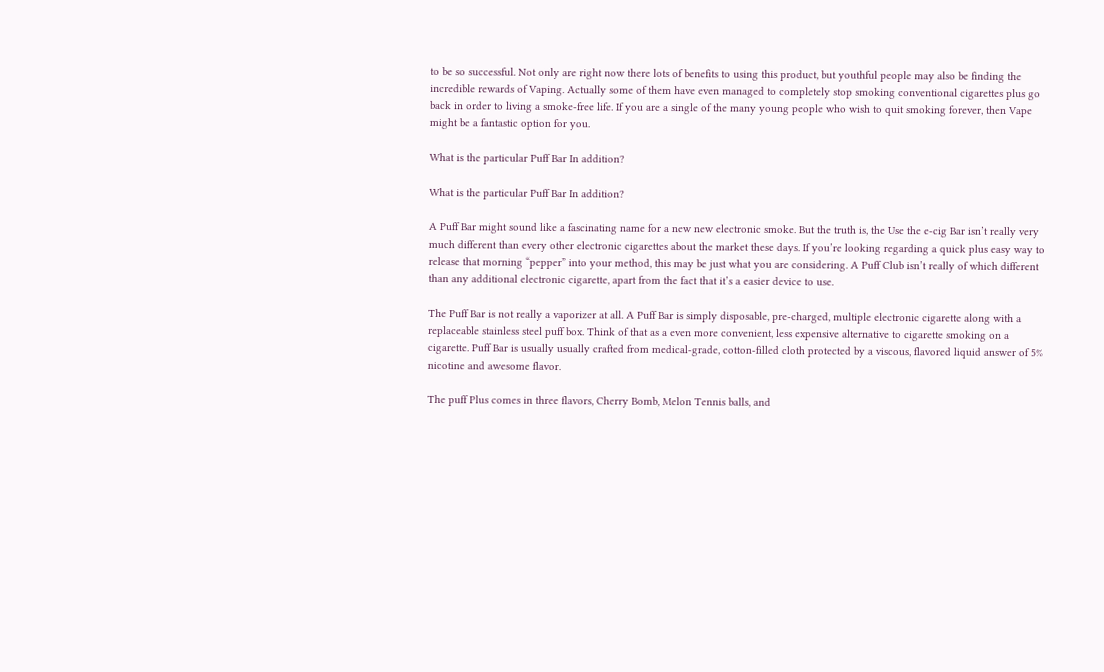to be so successful. Not only are right now there lots of benefits to using this product, but youthful people may also be finding the incredible rewards of Vaping. Actually some of them have even managed to completely stop smoking conventional cigarettes plus go back in order to living a smoke-free life. If you are a single of the many young people who wish to quit smoking forever, then Vape might be a fantastic option for you.

What is the particular Puff Bar In addition?

What is the particular Puff Bar In addition?

A Puff Bar might sound like a fascinating name for a new new electronic smoke. But the truth is, the Use the e-cig Bar isn’t really very much different than every other electronic cigarettes about the market these days. If you’re looking regarding a quick plus easy way to release that morning “pepper” into your method, this may be just what you are considering. A Puff Club isn’t really of which different than any additional electronic cigarette, apart from the fact that it’s a easier device to use.

The Puff Bar is not really a vaporizer at all. A Puff Bar is simply disposable, pre-charged, multiple electronic cigarette along with a replaceable stainless steel puff box. Think of that as a even more convenient, less expensive alternative to cigarette smoking on a cigarette. Puff Bar is usually usually crafted from medical-grade, cotton-filled cloth protected by a viscous, flavored liquid answer of 5% nicotine and awesome flavor.

The puff Plus comes in three flavors, Cherry Bomb, Melon Tennis balls, and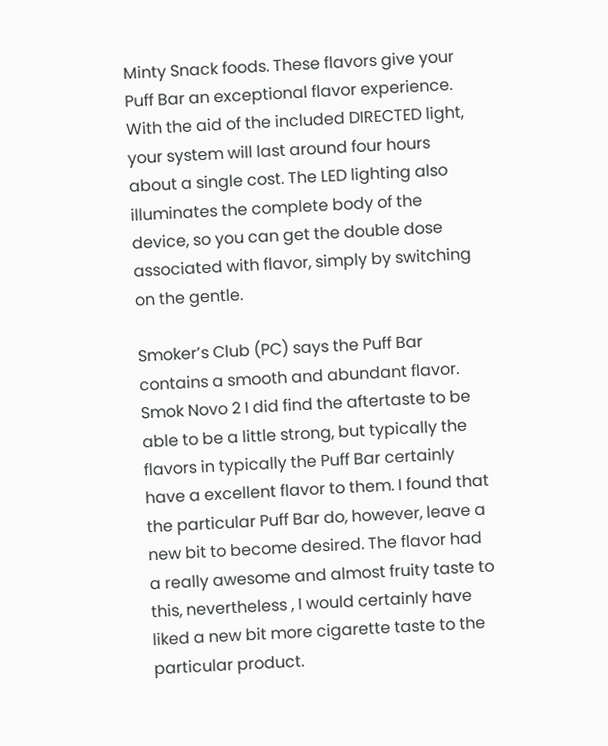Minty Snack foods. These flavors give your Puff Bar an exceptional flavor experience. With the aid of the included DIRECTED light, your system will last around four hours about a single cost. The LED lighting also illuminates the complete body of the device, so you can get the double dose associated with flavor, simply by switching on the gentle.

Smoker’s Club (PC) says the Puff Bar contains a smooth and abundant flavor. Smok Novo 2 I did find the aftertaste to be able to be a little strong, but typically the flavors in typically the Puff Bar certainly have a excellent flavor to them. I found that the particular Puff Bar do, however, leave a new bit to become desired. The flavor had a really awesome and almost fruity taste to this, nevertheless , I would certainly have liked a new bit more cigarette taste to the particular product.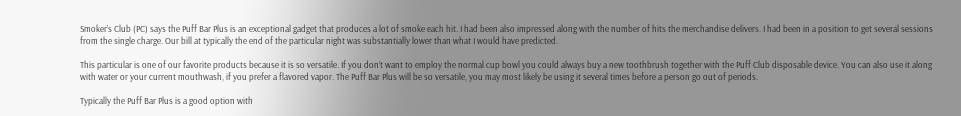Smoker’s Club (PC) says the Puff Bar Plus is an exceptional gadget that produces a lot of smoke each hit. I had been also impressed along with the number of hits the merchandise delivers. I had been in a position to get several sessions from the single charge. Our bill at typically the end of the particular night was substantially lower than what I would have predicted.

This particular is one of our favorite products because it is so versatile. If you don’t want to employ the normal cup bowl you could always buy a new toothbrush together with the Puff Club disposable device. You can also use it along with water or your current mouthwash, if you prefer a flavored vapor. The Puff Bar Plus will be so versatile, you may most likely be using it several times before a person go out of periods.

Typically the Puff Bar Plus is a good option with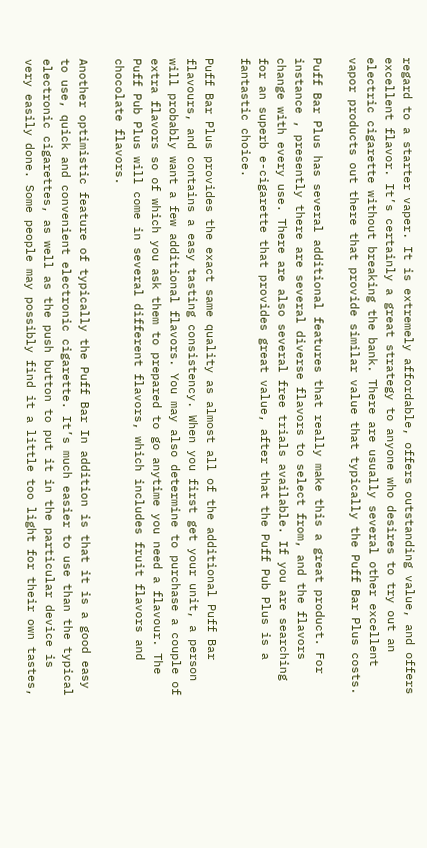regard to a starter vaper. It is extremely affordable, offers outstanding value, and offers excellent flavor. It’s certainly a great strategy to anyone who desires to try out an electric cigarette without breaking the bank. There are usually several other excellent vapor products out there that provide similar value that typically the Puff Bar Plus costs.

Puff Bar Plus has several additional features that really make this a great product. For instance , presently there are several diverse flavors to select from, and the flavors change with every use. There are also several free trials available. If you are searching for an superb e-cigarette that provides great value, after that the Puff Pub Plus is a fantastic choice.

Puff Bar Plus provides the exact same quality as almost all of the additional Puff Bar flavours, and contains a easy tasting consistency. When you first get your unit, a person will probably want a few additional flavors. You may also determine to purchase a couple of extra flavors so of which you ask them to prepared to go anytime you need a flavour. The Puff Pub Plus will come in several different flavors, which includes fruit flavors and chocolate flavors.

Another optimistic feature of typically the Puff Bar In addition is that it is a good easy to use, quick and convenient electronic cigarette. It’s much easier to use than the typical electronic cigarettes, as well as the push button to put it in the particular device is very easily done. Some people may possibly find it a little too light for their own tastes,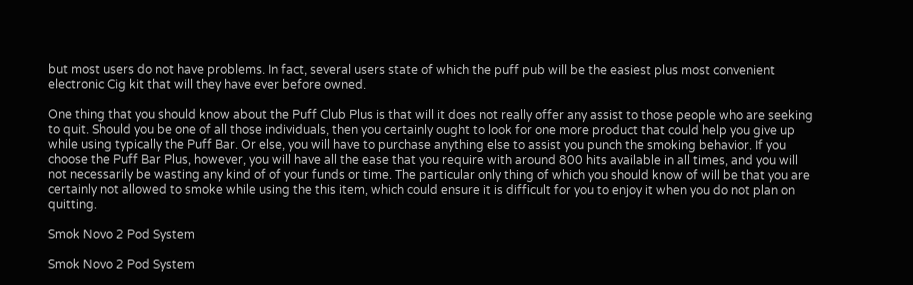but most users do not have problems. In fact, several users state of which the puff pub will be the easiest plus most convenient electronic Cig kit that will they have ever before owned.

One thing that you should know about the Puff Club Plus is that will it does not really offer any assist to those people who are seeking to quit. Should you be one of all those individuals, then you certainly ought to look for one more product that could help you give up while using typically the Puff Bar. Or else, you will have to purchase anything else to assist you punch the smoking behavior. If you choose the Puff Bar Plus, however, you will have all the ease that you require with around 800 hits available in all times, and you will not necessarily be wasting any kind of of your funds or time. The particular only thing of which you should know of will be that you are certainly not allowed to smoke while using the this item, which could ensure it is difficult for you to enjoy it when you do not plan on quitting.

Smok Novo 2 Pod System

Smok Novo 2 Pod System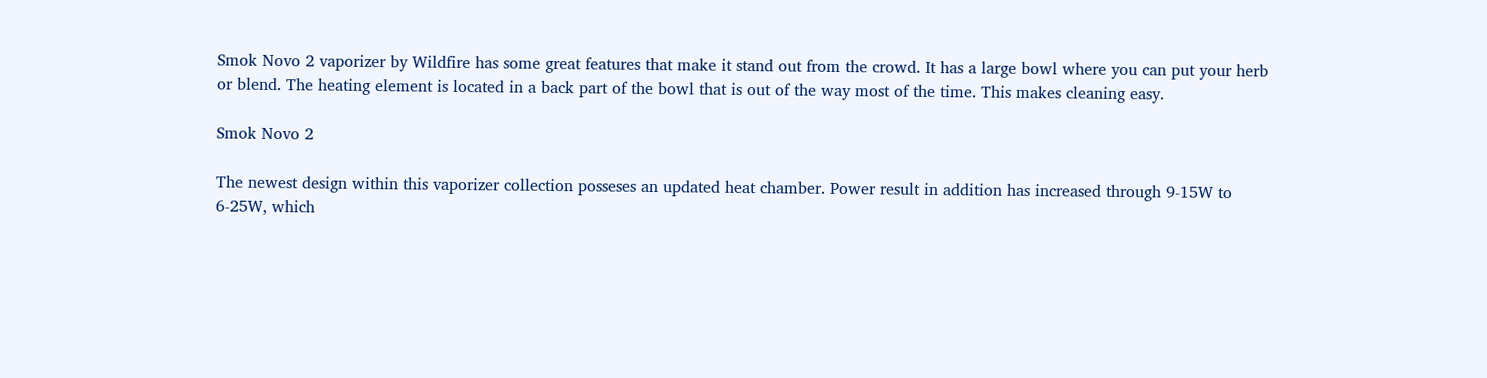Smok Novo 2 vaporizer by Wildfire has some great features that make it stand out from the crowd. It has a large bowl where you can put your herb or blend. The heating element is located in a back part of the bowl that is out of the way most of the time. This makes cleaning easy.

Smok Novo 2

The newest design within this vaporizer collection posseses an updated heat chamber. Power result in addition has increased through 9-15W to 6-25W, which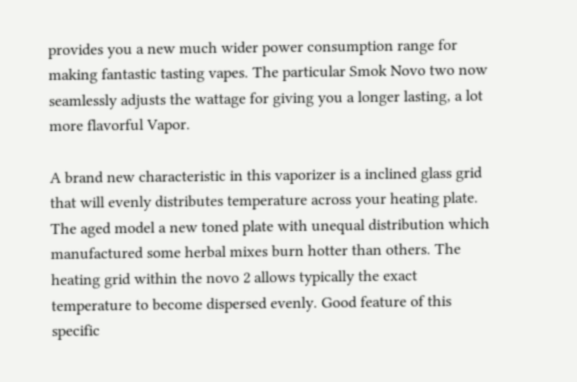provides you a new much wider power consumption range for making fantastic tasting vapes. The particular Smok Novo two now seamlessly adjusts the wattage for giving you a longer lasting, a lot more flavorful Vapor.

A brand new characteristic in this vaporizer is a inclined glass grid that will evenly distributes temperature across your heating plate. The aged model a new toned plate with unequal distribution which manufactured some herbal mixes burn hotter than others. The heating grid within the novo 2 allows typically the exact temperature to become dispersed evenly. Good feature of this specific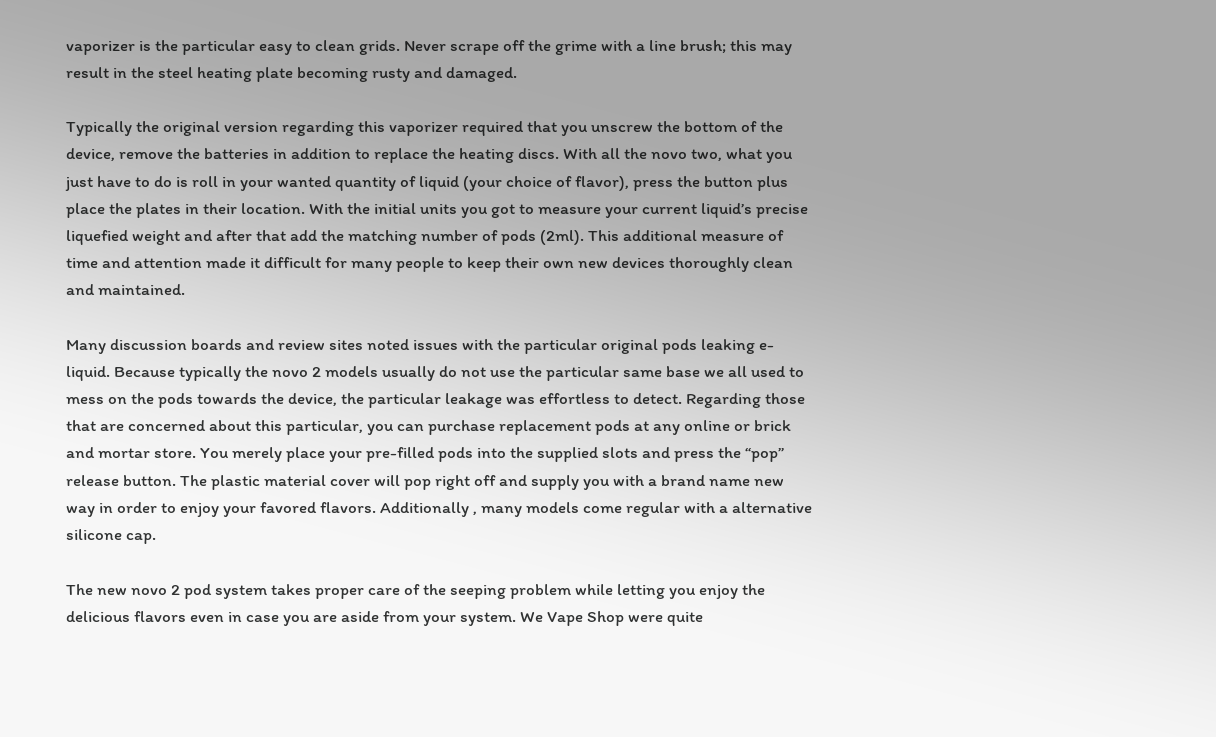vaporizer is the particular easy to clean grids. Never scrape off the grime with a line brush; this may result in the steel heating plate becoming rusty and damaged.

Typically the original version regarding this vaporizer required that you unscrew the bottom of the device, remove the batteries in addition to replace the heating discs. With all the novo two, what you just have to do is roll in your wanted quantity of liquid (your choice of flavor), press the button plus place the plates in their location. With the initial units you got to measure your current liquid’s precise liquefied weight and after that add the matching number of pods (2ml). This additional measure of time and attention made it difficult for many people to keep their own new devices thoroughly clean and maintained.

Many discussion boards and review sites noted issues with the particular original pods leaking e-liquid. Because typically the novo 2 models usually do not use the particular same base we all used to mess on the pods towards the device, the particular leakage was effortless to detect. Regarding those that are concerned about this particular, you can purchase replacement pods at any online or brick and mortar store. You merely place your pre-filled pods into the supplied slots and press the “pop” release button. The plastic material cover will pop right off and supply you with a brand name new way in order to enjoy your favored flavors. Additionally , many models come regular with a alternative silicone cap.

The new novo 2 pod system takes proper care of the seeping problem while letting you enjoy the delicious flavors even in case you are aside from your system. We Vape Shop were quite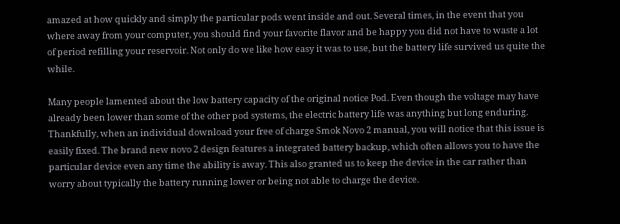amazed at how quickly and simply the particular pods went inside and out. Several times, in the event that you where away from your computer, you should find your favorite flavor and be happy you did not have to waste a lot of period refilling your reservoir. Not only do we like how easy it was to use, but the battery life survived us quite the while.

Many people lamented about the low battery capacity of the original notice Pod. Even though the voltage may have already been lower than some of the other pod systems, the electric battery life was anything but long enduring. Thankfully, when an individual download your free of charge Smok Novo 2 manual, you will notice that this issue is easily fixed. The brand new novo 2 design features a integrated battery backup, which often allows you to have the particular device even any time the ability is away. This also granted us to keep the device in the car rather than worry about typically the battery running lower or being not able to charge the device.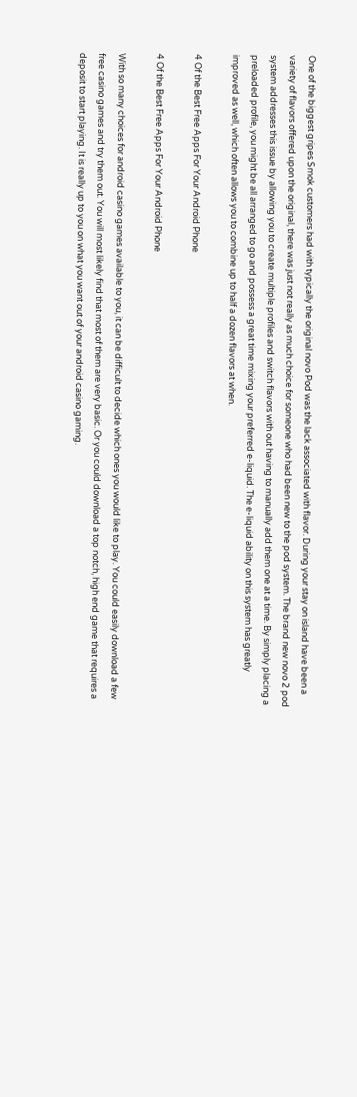One of the biggest gripes Smok customers had with typically the original novo Pod was the lack associated with flavor. During your stay on island have been a variety of flavors offered upon the original, there was just not really as much choice for someone who had been new to the pod system. The brand new novo 2 pod system addresses this issue by allowing you to create multiple profiles and switch flavors with out having to manually add them one at a time. By simply placing a preloaded profile, you might be all arranged to go and possess a great time mixing your preferred e-liquid. The e-liquid ability on this system has greatly improved as well, which often allows you to combine up to half a dozen flavors at when.

4 Of the Best Free Apps For Your Android Phone

4 Of the Best Free Apps For Your Android Phone

With so many choices for android casino games available to you, it can be difficult to decide which ones you would like to play. You could easily download a few free casino games and try them out. You will most likely find that most of them are very basic. Or you could download a top notch, high end game that requires a deposit to start playing. It is really up to you on what you want out of your android casino gaming.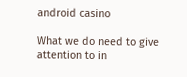android casino

What we do need to give attention to in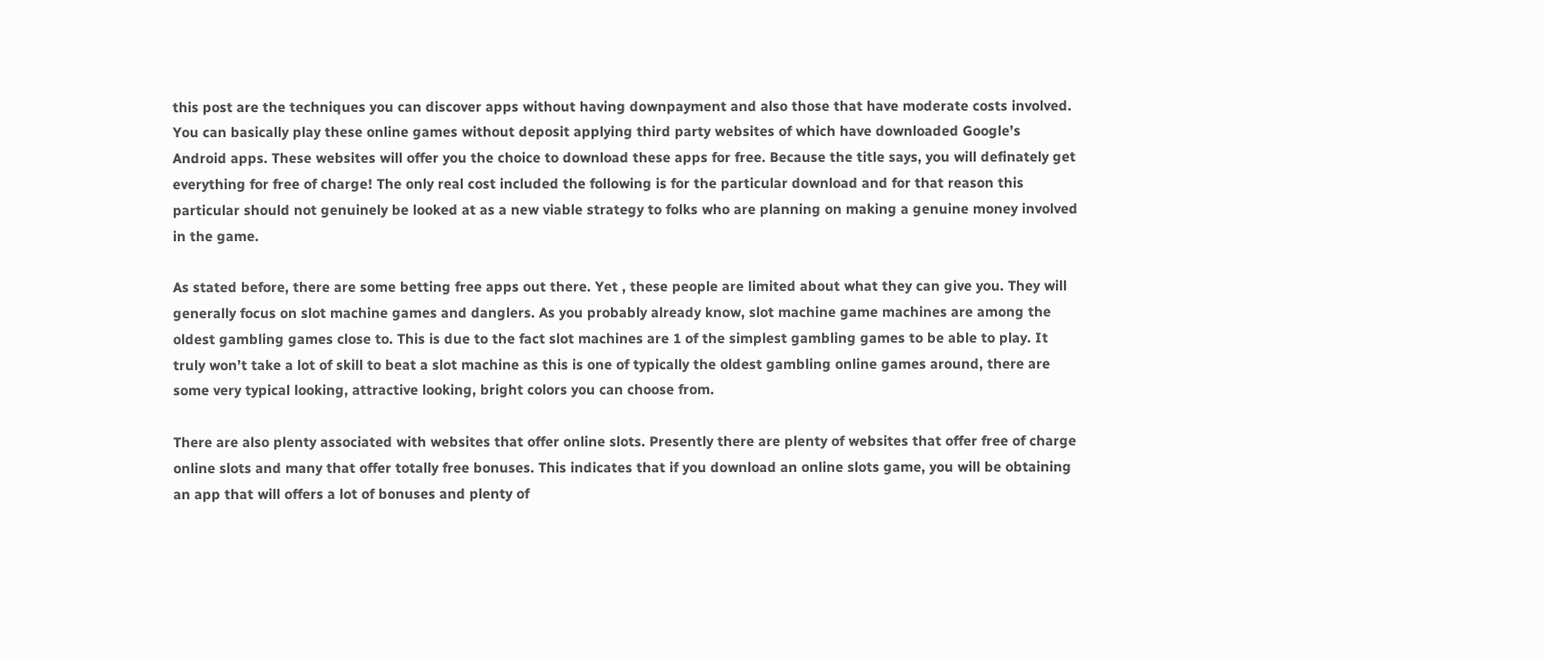this post are the techniques you can discover apps without having downpayment and also those that have moderate costs involved. You can basically play these online games without deposit applying third party websites of which have downloaded Google’s Android apps. These websites will offer you the choice to download these apps for free. Because the title says, you will definately get everything for free of charge! The only real cost included the following is for the particular download and for that reason this particular should not genuinely be looked at as a new viable strategy to folks who are planning on making a genuine money involved in the game.

As stated before, there are some betting free apps out there. Yet , these people are limited about what they can give you. They will generally focus on slot machine games and danglers. As you probably already know, slot machine game machines are among the oldest gambling games close to. This is due to the fact slot machines are 1 of the simplest gambling games to be able to play. It truly won’t take a lot of skill to beat a slot machine as this is one of typically the oldest gambling online games around, there are some very typical looking, attractive looking, bright colors you can choose from.

There are also plenty associated with websites that offer online slots. Presently there are plenty of websites that offer free of charge online slots and many that offer totally free bonuses. This indicates that if you download an online slots game, you will be obtaining an app that will offers a lot of bonuses and plenty of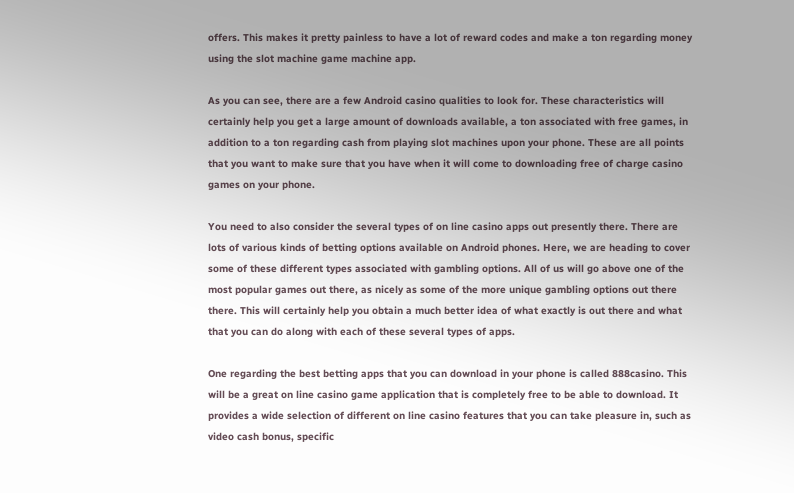offers. This makes it pretty painless to have a lot of reward codes and make a ton regarding money using the slot machine game machine app.

As you can see, there are a few Android casino qualities to look for. These characteristics will certainly help you get a large amount of downloads available, a ton associated with free games, in addition to a ton regarding cash from playing slot machines upon your phone. These are all points that you want to make sure that you have when it will come to downloading free of charge casino games on your phone.

You need to also consider the several types of on line casino apps out presently there. There are lots of various kinds of betting options available on Android phones. Here, we are heading to cover some of these different types associated with gambling options. All of us will go above one of the most popular games out there, as nicely as some of the more unique gambling options out there there. This will certainly help you obtain a much better idea of what exactly is out there and what that you can do along with each of these several types of apps.

One regarding the best betting apps that you can download in your phone is called 888casino. This will be a great on line casino game application that is completely free to be able to download. It provides a wide selection of different on line casino features that you can take pleasure in, such as video cash bonus, specific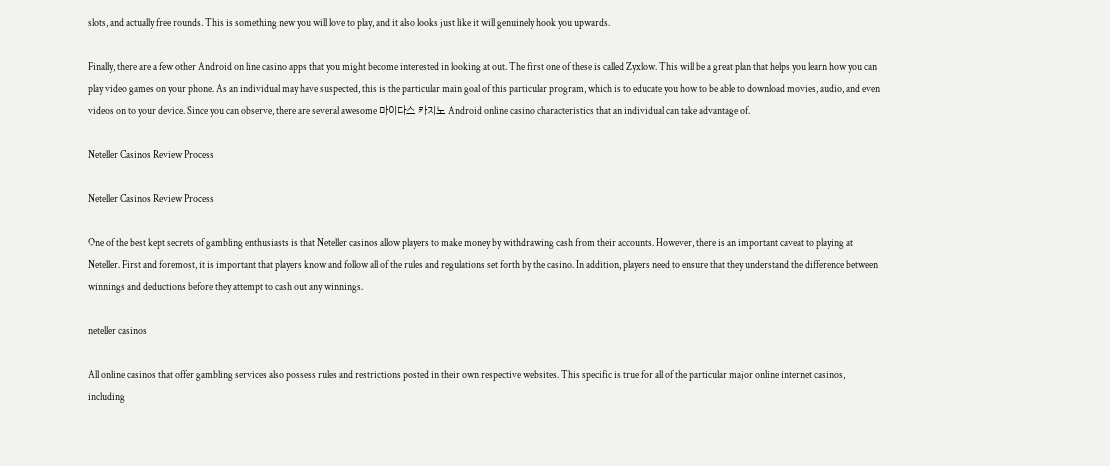slots, and actually free rounds. This is something new you will love to play, and it also looks just like it will genuinely hook you upwards.

Finally, there are a few other Android on line casino apps that you might become interested in looking at out. The first one of these is called Zyxlow. This will be a great plan that helps you learn how you can play video games on your phone. As an individual may have suspected, this is the particular main goal of this particular program, which is to educate you how to be able to download movies, audio, and even videos on to your device. Since you can observe, there are several awesome 마이다스 카지노 Android online casino characteristics that an individual can take advantage of.

Neteller Casinos Review Process

Neteller Casinos Review Process

One of the best kept secrets of gambling enthusiasts is that Neteller casinos allow players to make money by withdrawing cash from their accounts. However, there is an important caveat to playing at Neteller. First and foremost, it is important that players know and follow all of the rules and regulations set forth by the casino. In addition, players need to ensure that they understand the difference between winnings and deductions before they attempt to cash out any winnings.

neteller casinos

All online casinos that offer gambling services also possess rules and restrictions posted in their own respective websites. This specific is true for all of the particular major online internet casinos, including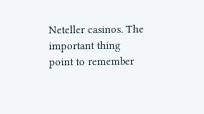Neteller casinos. The important thing point to remember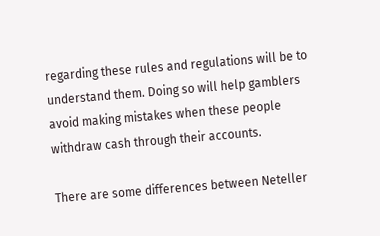regarding these rules and regulations will be to understand them. Doing so will help gamblers avoid making mistakes when these people withdraw cash through their accounts.

There are some differences between Neteller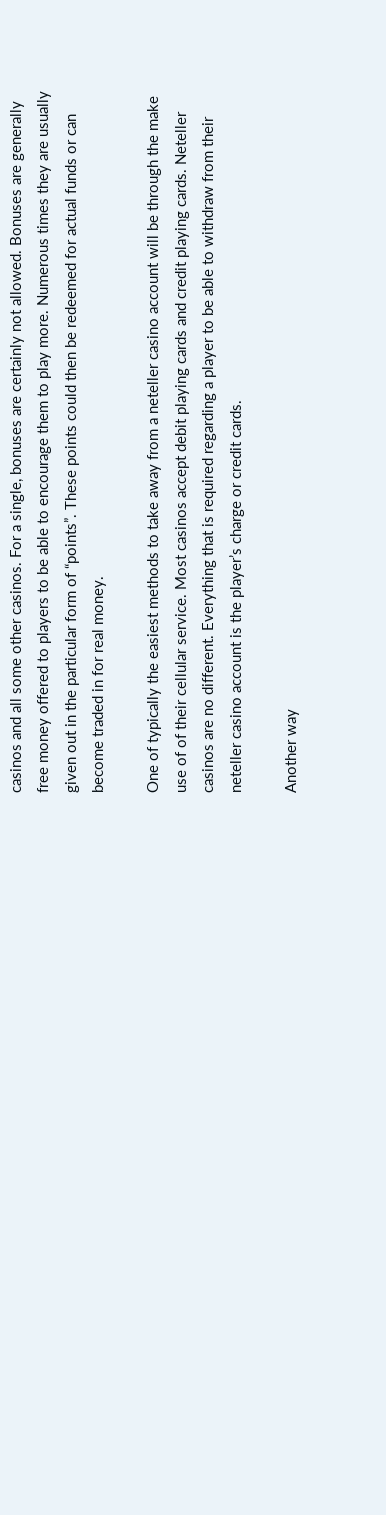casinos and all some other casinos. For a single, bonuses are certainly not allowed. Bonuses are generally free money offered to players to be able to encourage them to play more. Numerous times they are usually given out in the particular form of “points”. These points could then be redeemed for actual funds or can become traded in for real money.

One of typically the easiest methods to take away from a neteller casino account will be through the make use of of their cellular service. Most casinos accept debit playing cards and credit playing cards. Neteller casinos are no different. Everything that is required regarding a player to be able to withdraw from their neteller casino account is the player’s charge or credit cards.

Another way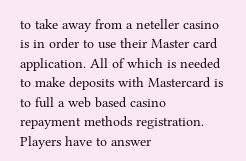to take away from a neteller casino is in order to use their Master card application. All of which is needed to make deposits with Mastercard is to full a web based casino repayment methods registration. Players have to answer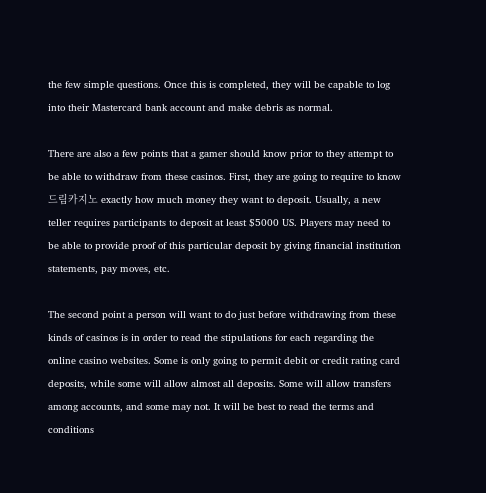the few simple questions. Once this is completed, they will be capable to log into their Mastercard bank account and make debris as normal.

There are also a few points that a gamer should know prior to they attempt to be able to withdraw from these casinos. First, they are going to require to know 드림카지노 exactly how much money they want to deposit. Usually, a new teller requires participants to deposit at least $5000 US. Players may need to be able to provide proof of this particular deposit by giving financial institution statements, pay moves, etc.

The second point a person will want to do just before withdrawing from these kinds of casinos is in order to read the stipulations for each regarding the online casino websites. Some is only going to permit debit or credit rating card deposits, while some will allow almost all deposits. Some will allow transfers among accounts, and some may not. It will be best to read the terms and conditions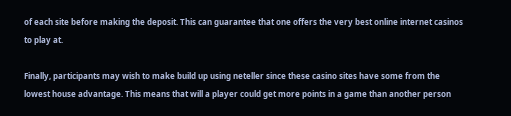of each site before making the deposit. This can guarantee that one offers the very best online internet casinos to play at.

Finally, participants may wish to make build up using neteller since these casino sites have some from the lowest house advantage. This means that will a player could get more points in a game than another person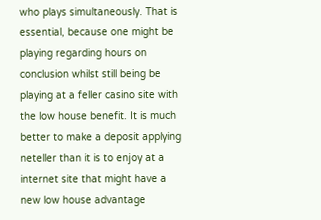who plays simultaneously. That is essential, because one might be playing regarding hours on conclusion whilst still being be playing at a feller casino site with the low house benefit. It is much better to make a deposit applying neteller than it is to enjoy at a internet site that might have a new low house advantage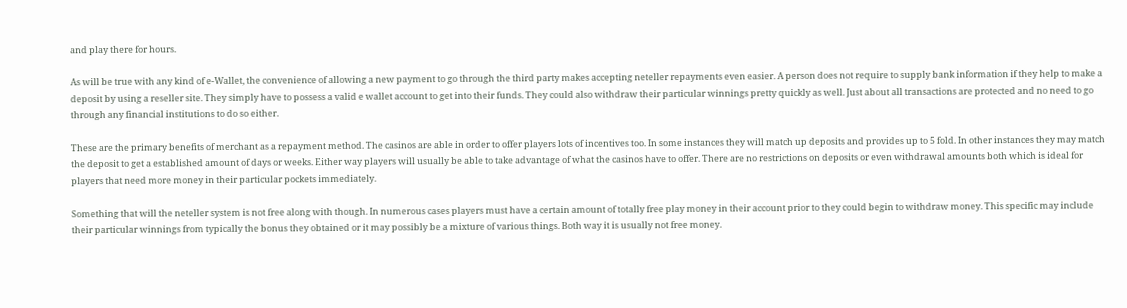and play there for hours.

As will be true with any kind of e-Wallet, the convenience of allowing a new payment to go through the third party makes accepting neteller repayments even easier. A person does not require to supply bank information if they help to make a deposit by using a reseller site. They simply have to possess a valid e wallet account to get into their funds. They could also withdraw their particular winnings pretty quickly as well. Just about all transactions are protected and no need to go through any financial institutions to do so either.

These are the primary benefits of merchant as a repayment method. The casinos are able in order to offer players lots of incentives too. In some instances they will match up deposits and provides up to 5 fold. In other instances they may match the deposit to get a established amount of days or weeks. Either way players will usually be able to take advantage of what the casinos have to offer. There are no restrictions on deposits or even withdrawal amounts both which is ideal for players that need more money in their particular pockets immediately.

Something that will the neteller system is not free along with though. In numerous cases players must have a certain amount of totally free play money in their account prior to they could begin to withdraw money. This specific may include their particular winnings from typically the bonus they obtained or it may possibly be a mixture of various things. Both way it is usually not free money.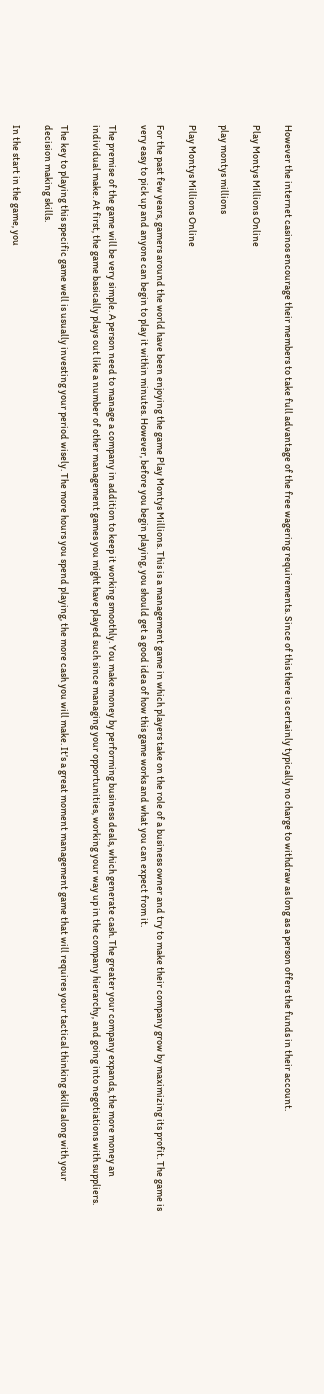However the internet casinos encourage their members to take full advantage of the free wagering requirements. Since of this there is certainly typically no charge to withdraw as long as a person offers the funds in their account.

Play Montys Millions Online

play montys millions

Play Montys Millions Online

For the past few years, gamers around the world have been enjoying the game Play Montys Millions. This is a management game in which players take on the role of a business owner and try to make their company grow by maximizing its profit. The game is very easy to pick up and anyone can begin to play it within minutes. However, before you begin playing, you should get a good idea of how this game works and what you can expect from it.

The premise of the game will be very simple. A person need to manage a company in addition to keep it working smoothly. You make money by performing business deals, which generate cash. The greater your company expands, the more money an individual make. At first, the game basically plays out like a number of other management games you might have played such since managing your opportunities, working your way up in the company hierarchy, and going into negotiations with suppliers.

The key to playing this specific game well is usually investing your period wisely. The more hours you spend playing, the more cash you will make. It’s a great moment management game that will requires your tactical thinking skills along with your decision making skills.

In the start in the game, you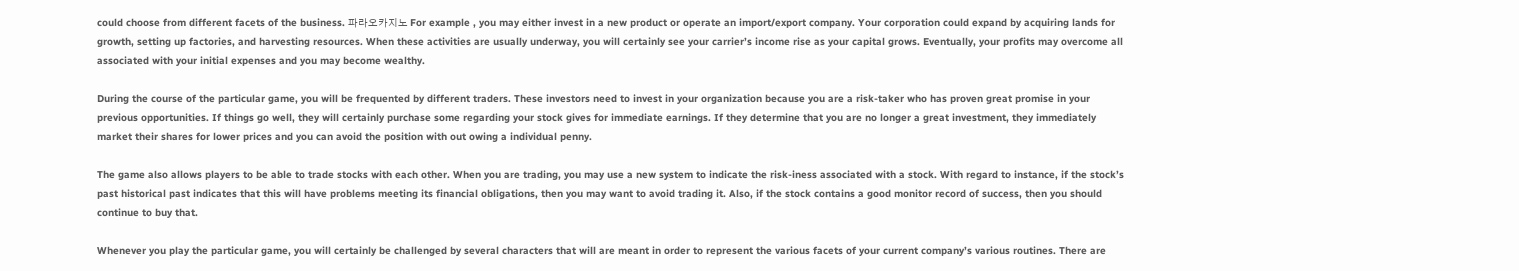could choose from different facets of the business. 파라오카지노 For example , you may either invest in a new product or operate an import/export company. Your corporation could expand by acquiring lands for growth, setting up factories, and harvesting resources. When these activities are usually underway, you will certainly see your carrier’s income rise as your capital grows. Eventually, your profits may overcome all associated with your initial expenses and you may become wealthy.

During the course of the particular game, you will be frequented by different traders. These investors need to invest in your organization because you are a risk-taker who has proven great promise in your previous opportunities. If things go well, they will certainly purchase some regarding your stock gives for immediate earnings. If they determine that you are no longer a great investment, they immediately market their shares for lower prices and you can avoid the position with out owing a individual penny.

The game also allows players to be able to trade stocks with each other. When you are trading, you may use a new system to indicate the risk-iness associated with a stock. With regard to instance, if the stock’s past historical past indicates that this will have problems meeting its financial obligations, then you may want to avoid trading it. Also, if the stock contains a good monitor record of success, then you should continue to buy that.

Whenever you play the particular game, you will certainly be challenged by several characters that will are meant in order to represent the various facets of your current company’s various routines. There are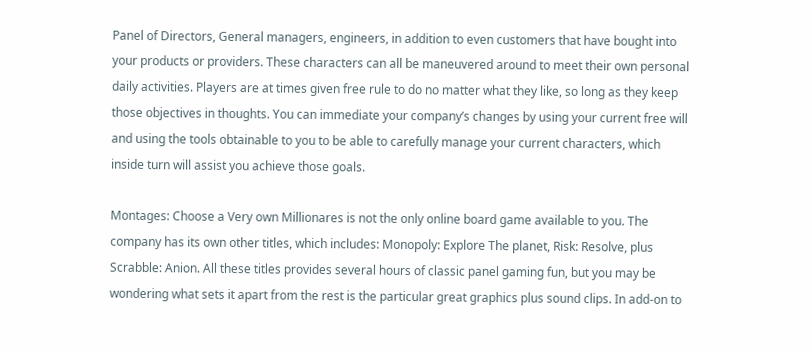Panel of Directors, General managers, engineers, in addition to even customers that have bought into your products or providers. These characters can all be maneuvered around to meet their own personal daily activities. Players are at times given free rule to do no matter what they like, so long as they keep those objectives in thoughts. You can immediate your company’s changes by using your current free will and using the tools obtainable to you to be able to carefully manage your current characters, which inside turn will assist you achieve those goals.

Montages: Choose a Very own Millionares is not the only online board game available to you. The company has its own other titles, which includes: Monopoly: Explore The planet, Risk: Resolve, plus Scrabble: Anion. All these titles provides several hours of classic panel gaming fun, but you may be wondering what sets it apart from the rest is the particular great graphics plus sound clips. In add-on to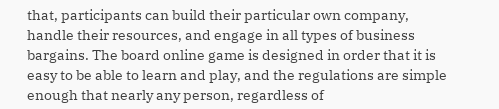that, participants can build their particular own company, handle their resources, and engage in all types of business bargains. The board online game is designed in order that it is easy to be able to learn and play, and the regulations are simple enough that nearly any person, regardless of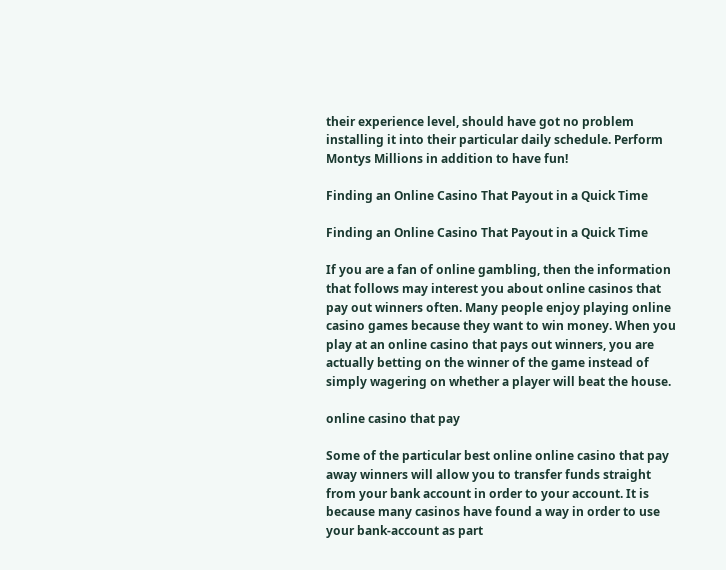their experience level, should have got no problem installing it into their particular daily schedule. Perform Montys Millions in addition to have fun!

Finding an Online Casino That Payout in a Quick Time

Finding an Online Casino That Payout in a Quick Time

If you are a fan of online gambling, then the information that follows may interest you about online casinos that pay out winners often. Many people enjoy playing online casino games because they want to win money. When you play at an online casino that pays out winners, you are actually betting on the winner of the game instead of simply wagering on whether a player will beat the house.

online casino that pay

Some of the particular best online online casino that pay away winners will allow you to transfer funds straight from your bank account in order to your account. It is because many casinos have found a way in order to use your bank-account as part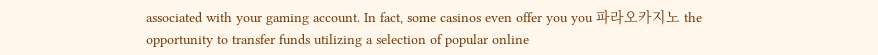associated with your gaming account. In fact, some casinos even offer you you 파라오카지노 the opportunity to transfer funds utilizing a selection of popular online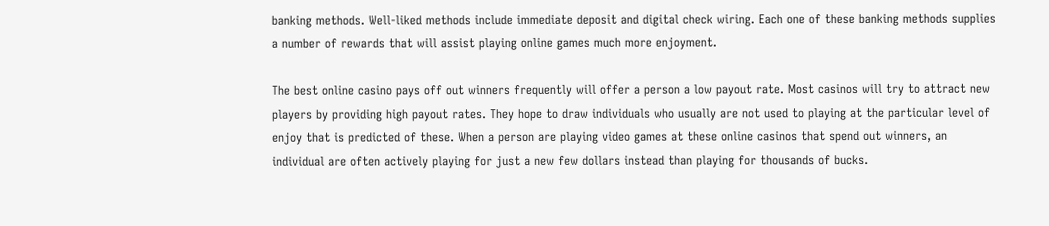banking methods. Well-liked methods include immediate deposit and digital check wiring. Each one of these banking methods supplies a number of rewards that will assist playing online games much more enjoyment.

The best online casino pays off out winners frequently will offer a person a low payout rate. Most casinos will try to attract new players by providing high payout rates. They hope to draw individuals who usually are not used to playing at the particular level of enjoy that is predicted of these. When a person are playing video games at these online casinos that spend out winners, an individual are often actively playing for just a new few dollars instead than playing for thousands of bucks.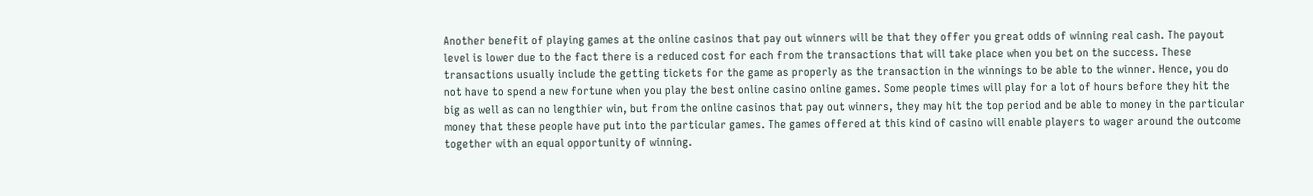Another benefit of playing games at the online casinos that pay out winners will be that they offer you great odds of winning real cash. The payout level is lower due to the fact there is a reduced cost for each from the transactions that will take place when you bet on the success. These transactions usually include the getting tickets for the game as properly as the transaction in the winnings to be able to the winner. Hence, you do not have to spend a new fortune when you play the best online casino online games. Some people times will play for a lot of hours before they hit the big as well as can no lengthier win, but from the online casinos that pay out winners, they may hit the top period and be able to money in the particular money that these people have put into the particular games. The games offered at this kind of casino will enable players to wager around the outcome together with an equal opportunity of winning.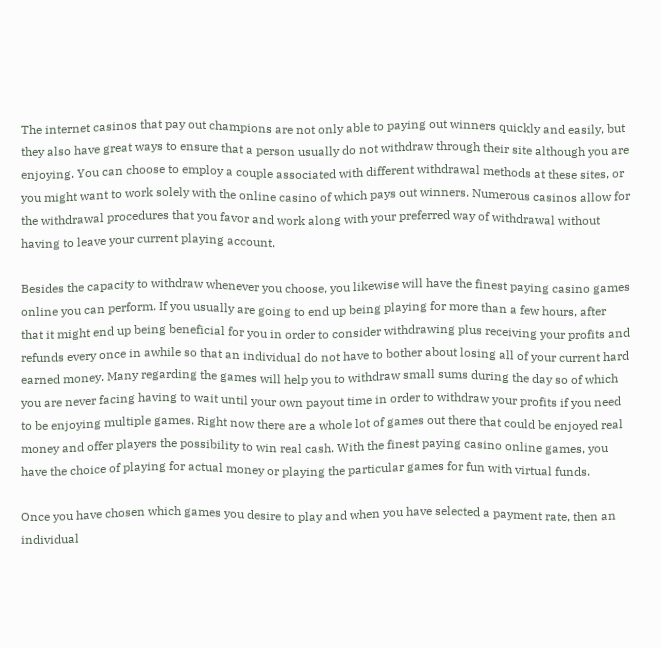The internet casinos that pay out champions are not only able to paying out winners quickly and easily, but they also have great ways to ensure that a person usually do not withdraw through their site although you are enjoying. You can choose to employ a couple associated with different withdrawal methods at these sites, or you might want to work solely with the online casino of which pays out winners. Numerous casinos allow for the withdrawal procedures that you favor and work along with your preferred way of withdrawal without having to leave your current playing account.

Besides the capacity to withdraw whenever you choose, you likewise will have the finest paying casino games online you can perform. If you usually are going to end up being playing for more than a few hours, after that it might end up being beneficial for you in order to consider withdrawing plus receiving your profits and refunds every once in awhile so that an individual do not have to bother about losing all of your current hard earned money. Many regarding the games will help you to withdraw small sums during the day so of which you are never facing having to wait until your own payout time in order to withdraw your profits if you need to be enjoying multiple games. Right now there are a whole lot of games out there that could be enjoyed real money and offer players the possibility to win real cash. With the finest paying casino online games, you have the choice of playing for actual money or playing the particular games for fun with virtual funds.

Once you have chosen which games you desire to play and when you have selected a payment rate, then an individual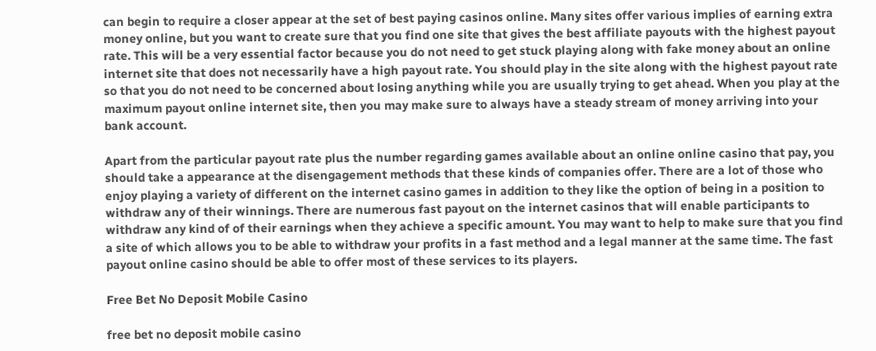can begin to require a closer appear at the set of best paying casinos online. Many sites offer various implies of earning extra money online, but you want to create sure that you find one site that gives the best affiliate payouts with the highest payout rate. This will be a very essential factor because you do not need to get stuck playing along with fake money about an online internet site that does not necessarily have a high payout rate. You should play in the site along with the highest payout rate so that you do not need to be concerned about losing anything while you are usually trying to get ahead. When you play at the maximum payout online internet site, then you may make sure to always have a steady stream of money arriving into your bank account.

Apart from the particular payout rate plus the number regarding games available about an online online casino that pay, you should take a appearance at the disengagement methods that these kinds of companies offer. There are a lot of those who enjoy playing a variety of different on the internet casino games in addition to they like the option of being in a position to withdraw any of their winnings. There are numerous fast payout on the internet casinos that will enable participants to withdraw any kind of of their earnings when they achieve a specific amount. You may want to help to make sure that you find a site of which allows you to be able to withdraw your profits in a fast method and a legal manner at the same time. The fast payout online casino should be able to offer most of these services to its players.

Free Bet No Deposit Mobile Casino

free bet no deposit mobile casino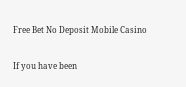Free Bet No Deposit Mobile Casino

If you have been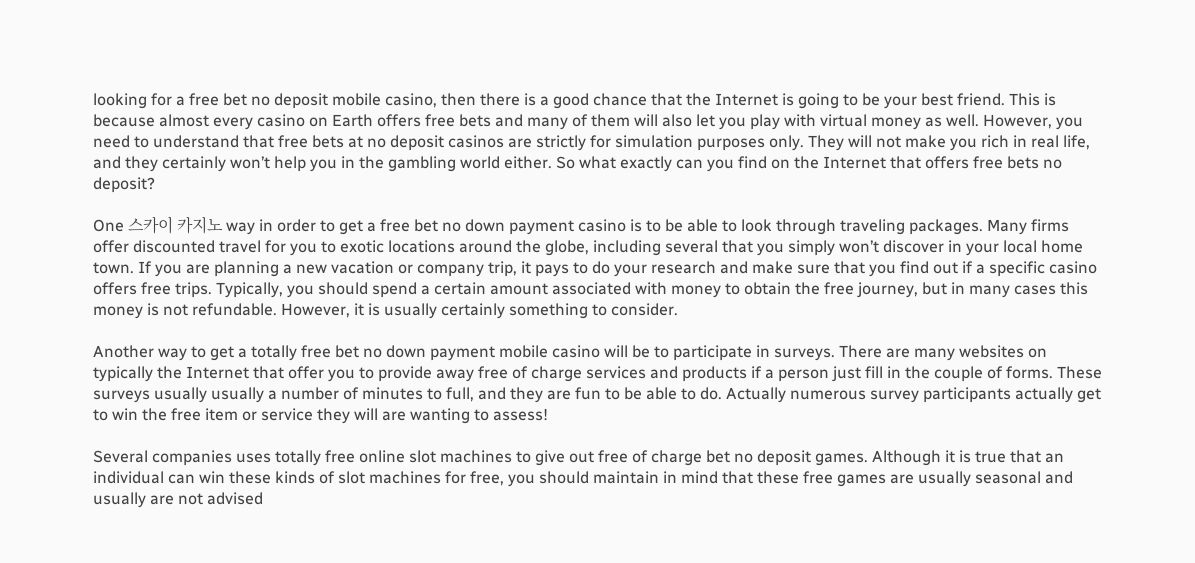looking for a free bet no deposit mobile casino, then there is a good chance that the Internet is going to be your best friend. This is because almost every casino on Earth offers free bets and many of them will also let you play with virtual money as well. However, you need to understand that free bets at no deposit casinos are strictly for simulation purposes only. They will not make you rich in real life, and they certainly won’t help you in the gambling world either. So what exactly can you find on the Internet that offers free bets no deposit?

One 스카이 카지노 way in order to get a free bet no down payment casino is to be able to look through traveling packages. Many firms offer discounted travel for you to exotic locations around the globe, including several that you simply won’t discover in your local home town. If you are planning a new vacation or company trip, it pays to do your research and make sure that you find out if a specific casino offers free trips. Typically, you should spend a certain amount associated with money to obtain the free journey, but in many cases this money is not refundable. However, it is usually certainly something to consider.

Another way to get a totally free bet no down payment mobile casino will be to participate in surveys. There are many websites on typically the Internet that offer you to provide away free of charge services and products if a person just fill in the couple of forms. These surveys usually usually a number of minutes to full, and they are fun to be able to do. Actually numerous survey participants actually get to win the free item or service they will are wanting to assess!

Several companies uses totally free online slot machines to give out free of charge bet no deposit games. Although it is true that an individual can win these kinds of slot machines for free, you should maintain in mind that these free games are usually seasonal and usually are not advised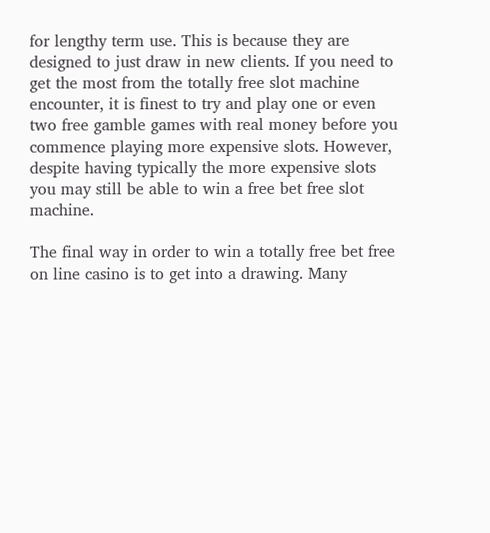for lengthy term use. This is because they are designed to just draw in new clients. If you need to get the most from the totally free slot machine encounter, it is finest to try and play one or even two free gamble games with real money before you commence playing more expensive slots. However, despite having typically the more expensive slots you may still be able to win a free bet free slot machine.

The final way in order to win a totally free bet free on line casino is to get into a drawing. Many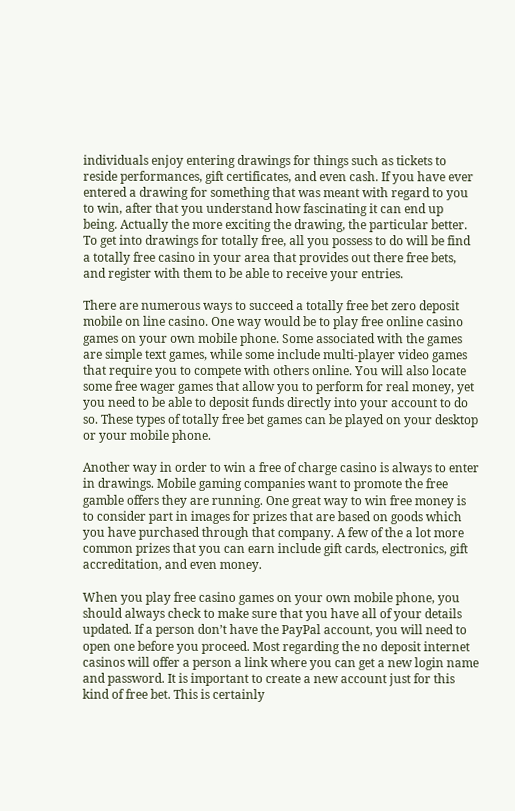individuals enjoy entering drawings for things such as tickets to reside performances, gift certificates, and even cash. If you have ever entered a drawing for something that was meant with regard to you to win, after that you understand how fascinating it can end up being. Actually the more exciting the drawing, the particular better. To get into drawings for totally free, all you possess to do will be find a totally free casino in your area that provides out there free bets, and register with them to be able to receive your entries.

There are numerous ways to succeed a totally free bet zero deposit mobile on line casino. One way would be to play free online casino games on your own mobile phone. Some associated with the games are simple text games, while some include multi-player video games that require you to compete with others online. You will also locate some free wager games that allow you to perform for real money, yet you need to be able to deposit funds directly into your account to do so. These types of totally free bet games can be played on your desktop or your mobile phone.

Another way in order to win a free of charge casino is always to enter in drawings. Mobile gaming companies want to promote the free gamble offers they are running. One great way to win free money is to consider part in images for prizes that are based on goods which you have purchased through that company. A few of the a lot more common prizes that you can earn include gift cards, electronics, gift accreditation, and even money.

When you play free casino games on your own mobile phone, you should always check to make sure that you have all of your details updated. If a person don’t have the PayPal account, you will need to open one before you proceed. Most regarding the no deposit internet casinos will offer a person a link where you can get a new login name and password. It is important to create a new account just for this kind of free bet. This is certainly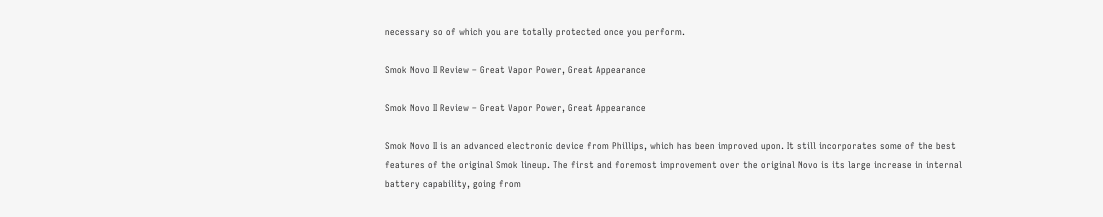necessary so of which you are totally protected once you perform.

Smok Novo II Review – Great Vapor Power, Great Appearance

Smok Novo II Review – Great Vapor Power, Great Appearance

Smok Novo II is an advanced electronic device from Phillips, which has been improved upon. It still incorporates some of the best features of the original Smok lineup. The first and foremost improvement over the original Novo is its large increase in internal battery capability, going from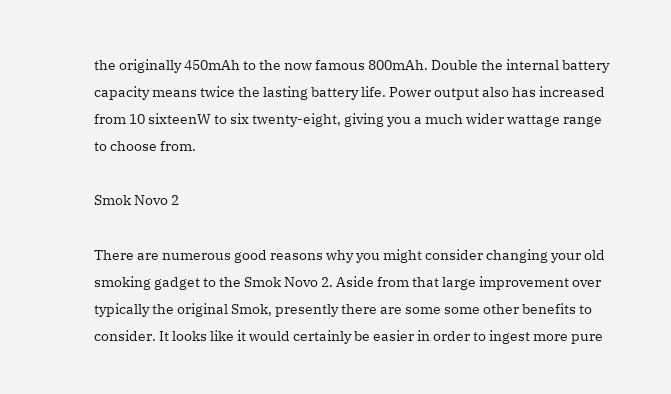the originally 450mAh to the now famous 800mAh. Double the internal battery capacity means twice the lasting battery life. Power output also has increased from 10 sixteenW to six twenty-eight, giving you a much wider wattage range to choose from.

Smok Novo 2

There are numerous good reasons why you might consider changing your old smoking gadget to the Smok Novo 2. Aside from that large improvement over typically the original Smok, presently there are some some other benefits to consider. It looks like it would certainly be easier in order to ingest more pure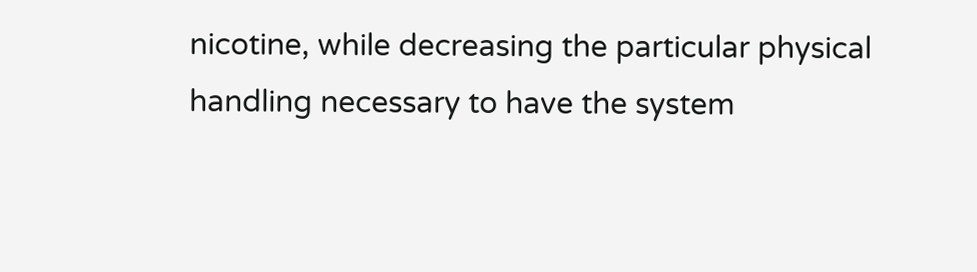nicotine, while decreasing the particular physical handling necessary to have the system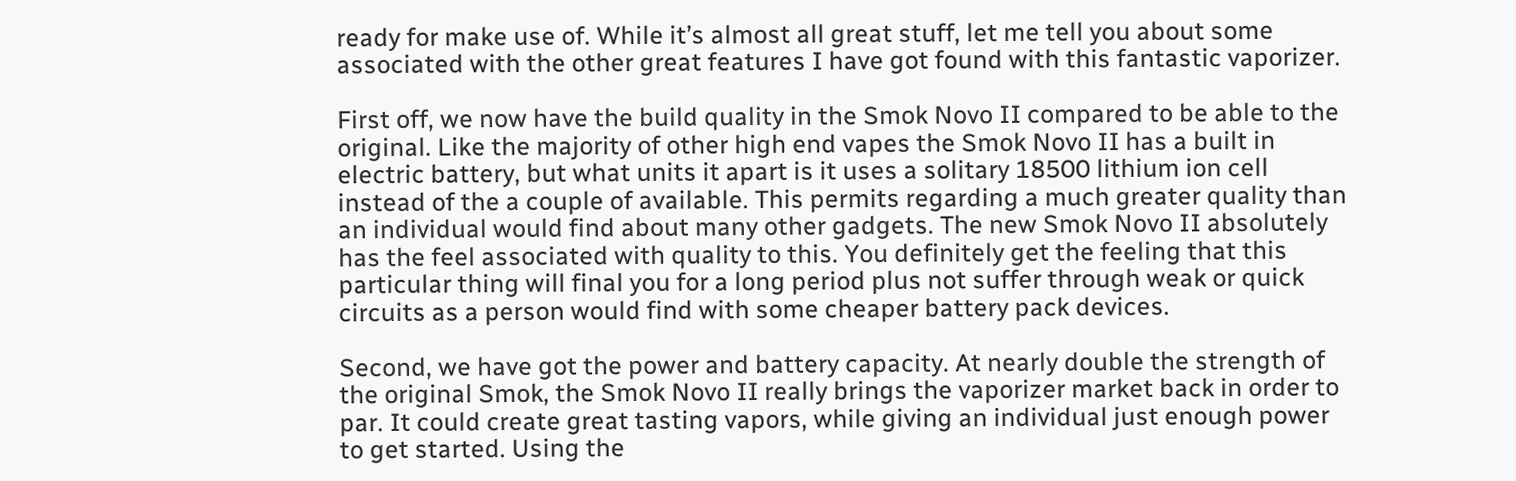ready for make use of. While it’s almost all great stuff, let me tell you about some associated with the other great features I have got found with this fantastic vaporizer.

First off, we now have the build quality in the Smok Novo II compared to be able to the original. Like the majority of other high end vapes the Smok Novo II has a built in electric battery, but what units it apart is it uses a solitary 18500 lithium ion cell instead of the a couple of available. This permits regarding a much greater quality than an individual would find about many other gadgets. The new Smok Novo II absolutely has the feel associated with quality to this. You definitely get the feeling that this particular thing will final you for a long period plus not suffer through weak or quick circuits as a person would find with some cheaper battery pack devices.

Second, we have got the power and battery capacity. At nearly double the strength of the original Smok, the Smok Novo II really brings the vaporizer market back in order to par. It could create great tasting vapors, while giving an individual just enough power to get started. Using the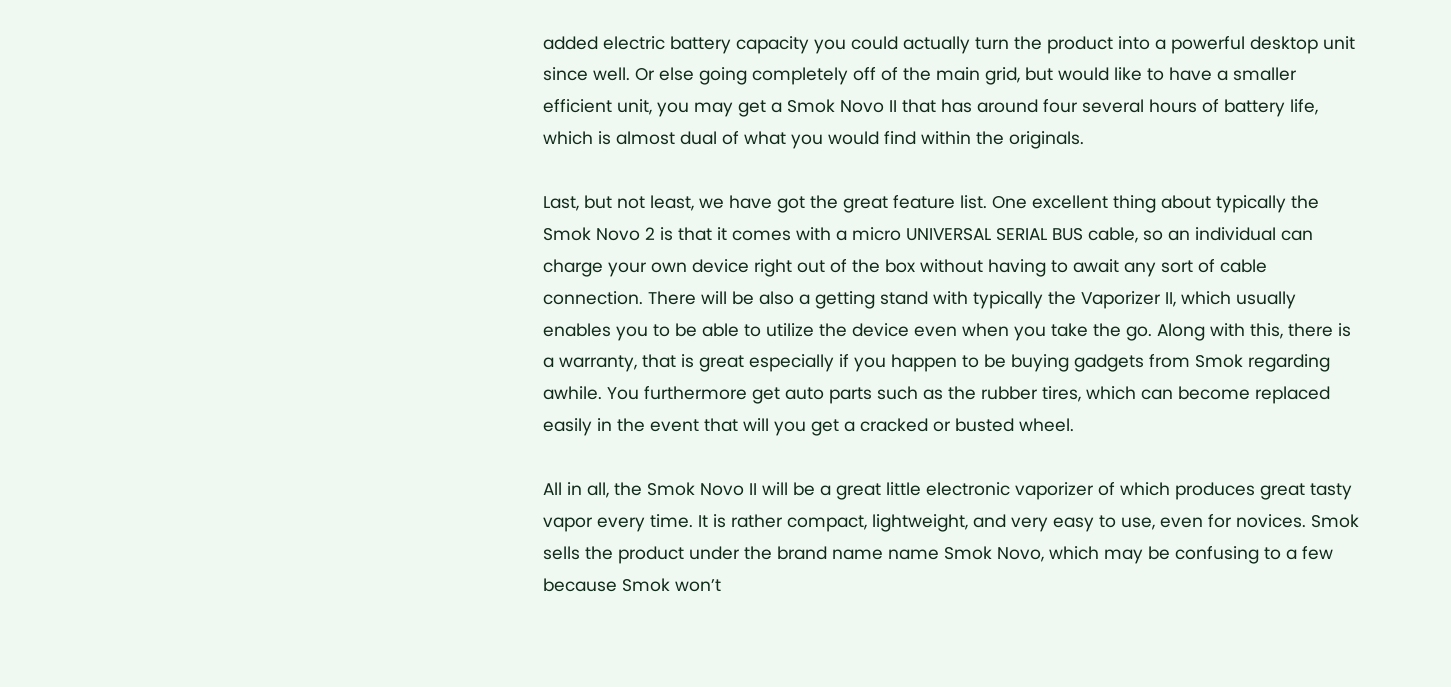added electric battery capacity you could actually turn the product into a powerful desktop unit since well. Or else going completely off of the main grid, but would like to have a smaller efficient unit, you may get a Smok Novo II that has around four several hours of battery life, which is almost dual of what you would find within the originals.

Last, but not least, we have got the great feature list. One excellent thing about typically the Smok Novo 2 is that it comes with a micro UNIVERSAL SERIAL BUS cable, so an individual can charge your own device right out of the box without having to await any sort of cable connection. There will be also a getting stand with typically the Vaporizer II, which usually enables you to be able to utilize the device even when you take the go. Along with this, there is a warranty, that is great especially if you happen to be buying gadgets from Smok regarding awhile. You furthermore get auto parts such as the rubber tires, which can become replaced easily in the event that will you get a cracked or busted wheel.

All in all, the Smok Novo II will be a great little electronic vaporizer of which produces great tasty vapor every time. It is rather compact, lightweight, and very easy to use, even for novices. Smok sells the product under the brand name name Smok Novo, which may be confusing to a few because Smok won’t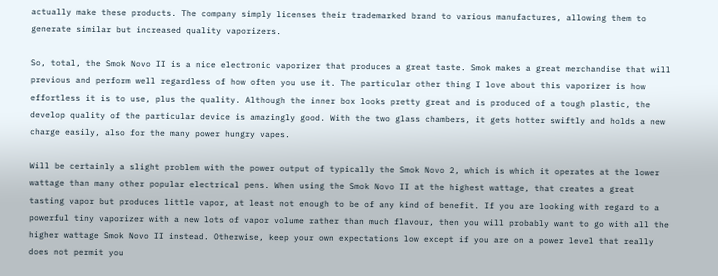actually make these products. The company simply licenses their trademarked brand to various manufactures, allowing them to generate similar but increased quality vaporizers.

So, total, the Smok Novo II is a nice electronic vaporizer that produces a great taste. Smok makes a great merchandise that will previous and perform well regardless of how often you use it. The particular other thing I love about this vaporizer is how effortless it is to use, plus the quality. Although the inner box looks pretty great and is produced of a tough plastic, the develop quality of the particular device is amazingly good. With the two glass chambers, it gets hotter swiftly and holds a new charge easily, also for the many power hungry vapes.

Will be certainly a slight problem with the power output of typically the Smok Novo 2, which is which it operates at the lower wattage than many other popular electrical pens. When using the Smok Novo II at the highest wattage, that creates a great tasting vapor but produces little vapor, at least not enough to be of any kind of benefit. If you are looking with regard to a powerful tiny vaporizer with a new lots of vapor volume rather than much flavour, then you will probably want to go with all the higher wattage Smok Novo II instead. Otherwise, keep your own expectations low except if you are on a power level that really does not permit you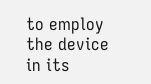to employ the device in its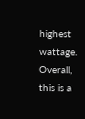highest wattage. Overall, this is a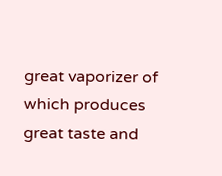great vaporizer of which produces great taste and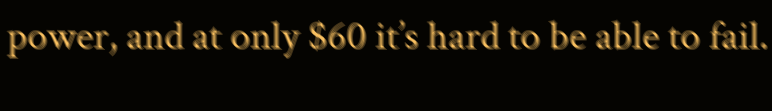power, and at only $60 it’s hard to be able to fail.